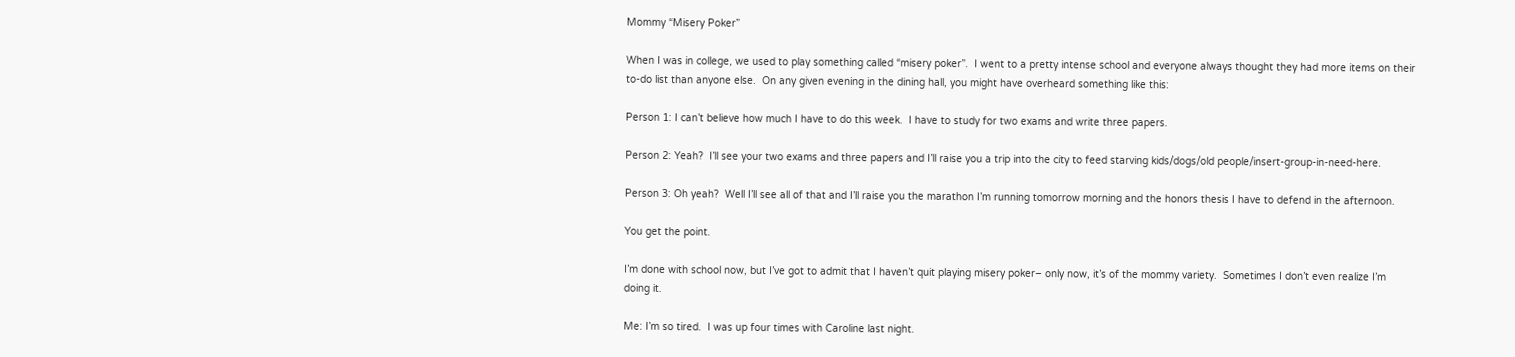Mommy “Misery Poker”

When I was in college, we used to play something called “misery poker”.  I went to a pretty intense school and everyone always thought they had more items on their to-do list than anyone else.  On any given evening in the dining hall, you might have overheard something like this:

Person 1: I can’t believe how much I have to do this week.  I have to study for two exams and write three papers.

Person 2: Yeah?  I’ll see your two exams and three papers and I’ll raise you a trip into the city to feed starving kids/dogs/old people/insert-group-in-need-here.

Person 3: Oh yeah?  Well I’ll see all of that and I’ll raise you the marathon I’m running tomorrow morning and the honors thesis I have to defend in the afternoon.

You get the point.

I’m done with school now, but I’ve got to admit that I haven’t quit playing misery poker– only now, it’s of the mommy variety.  Sometimes I don’t even realize I’m doing it.

Me: I’m so tired.  I was up four times with Caroline last night.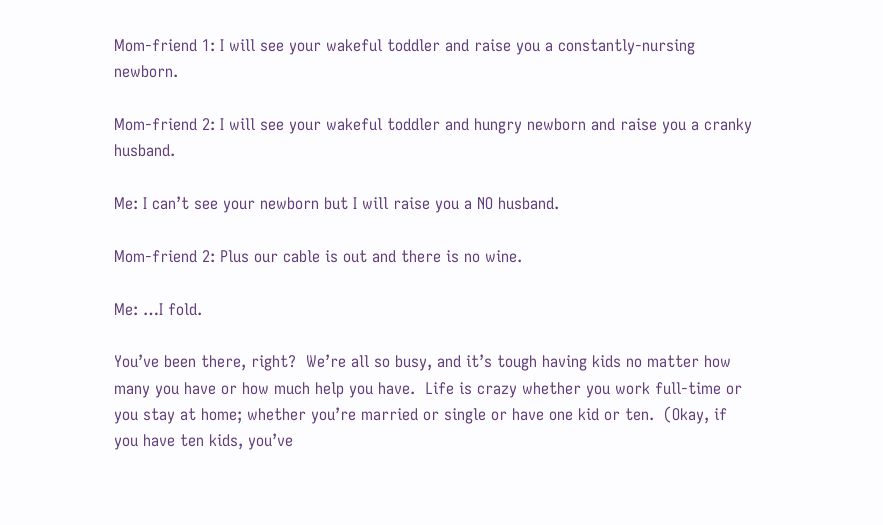Mom-friend 1: I will see your wakeful toddler and raise you a constantly-nursing newborn.

Mom-friend 2: I will see your wakeful toddler and hungry newborn and raise you a cranky husband.

Me: I can’t see your newborn but I will raise you a NO husband.

Mom-friend 2: Plus our cable is out and there is no wine.

Me: …I fold.

You’ve been there, right?  We’re all so busy, and it’s tough having kids no matter how many you have or how much help you have.  Life is crazy whether you work full-time or you stay at home; whether you’re married or single or have one kid or ten.  (Okay, if you have ten kids, you’ve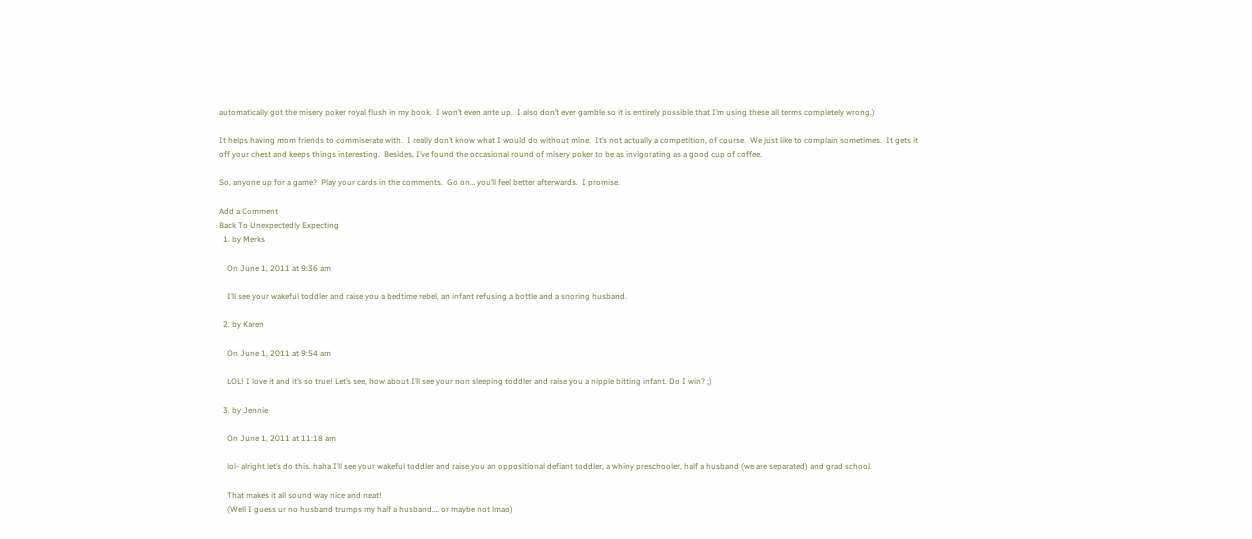automatically got the misery poker royal flush in my book.  I won’t even ante up.  I also don’t ever gamble so it is entirely possible that I’m using these all terms completely wrong.)

It helps having mom friends to commiserate with.  I really don’t know what I would do without mine.  It’s not actually a competition, of course.  We just like to complain sometimes.  It gets it off your chest and keeps things interesting.  Besides, I’ve found the occasional round of misery poker to be as invigorating as a good cup of coffee.

So, anyone up for a game?  Play your cards in the comments.  Go on… you’ll feel better afterwards.  I promise.

Add a Comment
Back To Unexpectedly Expecting
  1. by Merks

    On June 1, 2011 at 9:36 am

    I’ll see your wakeful toddler and raise you a bedtime rebel, an infant refusing a bottle and a snoring husband.

  2. by Karen

    On June 1, 2011 at 9:54 am

    LOL! I love it and it’s so true! Let’s see, how about I’ll see your non sleeping toddler and raise you a nipple bitting infant. Do I win? ;)

  3. by Jennie

    On June 1, 2011 at 11:18 am

    lol- alright let’s do this. haha I’ll see your wakeful toddler and raise you an oppositional defiant toddler, a whiny preschooler, half a husband (we are separated) and grad school.

    That makes it all sound way nice and neat!
    (Well I guess ur no husband trumps my half a husband…. or maybe not lmao)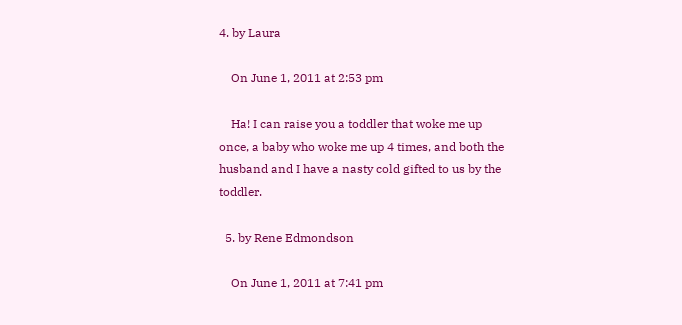4. by Laura

    On June 1, 2011 at 2:53 pm

    Ha! I can raise you a toddler that woke me up once, a baby who woke me up 4 times, and both the husband and I have a nasty cold gifted to us by the toddler.

  5. by Rene Edmondson

    On June 1, 2011 at 7:41 pm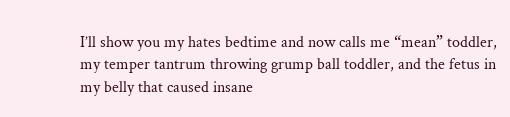I’ll show you my hates bedtime and now calls me “mean” toddler, my temper tantrum throwing grump ball toddler, and the fetus in my belly that caused insane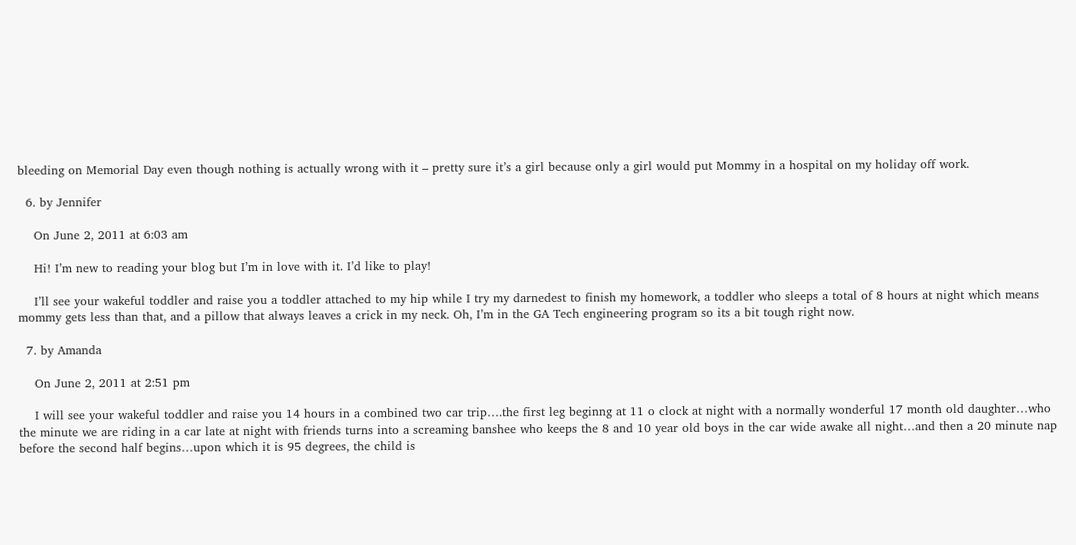bleeding on Memorial Day even though nothing is actually wrong with it – pretty sure it’s a girl because only a girl would put Mommy in a hospital on my holiday off work.

  6. by Jennifer

    On June 2, 2011 at 6:03 am

    Hi! I’m new to reading your blog but I’m in love with it. I’d like to play!

    I’ll see your wakeful toddler and raise you a toddler attached to my hip while I try my darnedest to finish my homework, a toddler who sleeps a total of 8 hours at night which means mommy gets less than that, and a pillow that always leaves a crick in my neck. Oh, I’m in the GA Tech engineering program so its a bit tough right now.

  7. by Amanda

    On June 2, 2011 at 2:51 pm

    I will see your wakeful toddler and raise you 14 hours in a combined two car trip….the first leg beginng at 11 o clock at night with a normally wonderful 17 month old daughter…who the minute we are riding in a car late at night with friends turns into a screaming banshee who keeps the 8 and 10 year old boys in the car wide awake all night…and then a 20 minute nap before the second half begins…upon which it is 95 degrees, the child is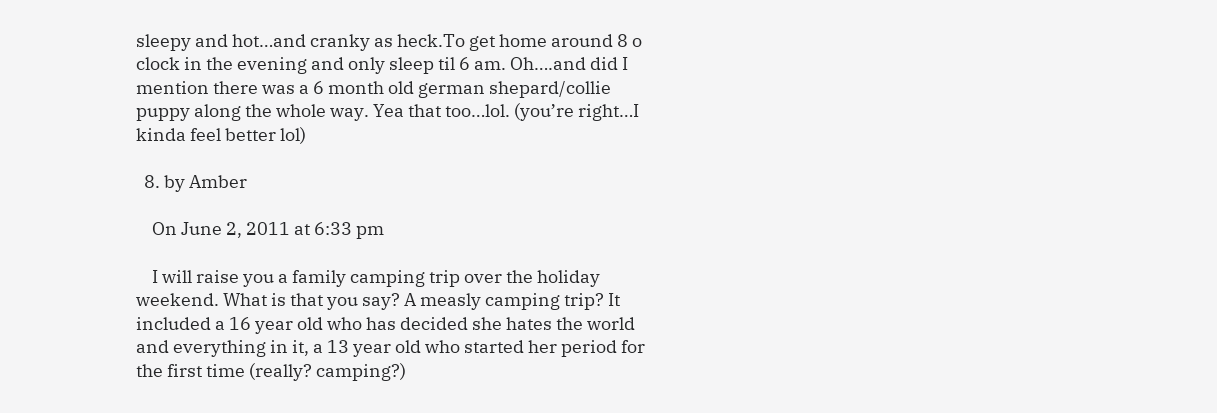sleepy and hot…and cranky as heck.To get home around 8 o clock in the evening and only sleep til 6 am. Oh….and did I mention there was a 6 month old german shepard/collie puppy along the whole way. Yea that too…lol. (you’re right…I kinda feel better lol)

  8. by Amber

    On June 2, 2011 at 6:33 pm

    I will raise you a family camping trip over the holiday weekend. What is that you say? A measly camping trip? It included a 16 year old who has decided she hates the world and everything in it, a 13 year old who started her period for the first time (really? camping?)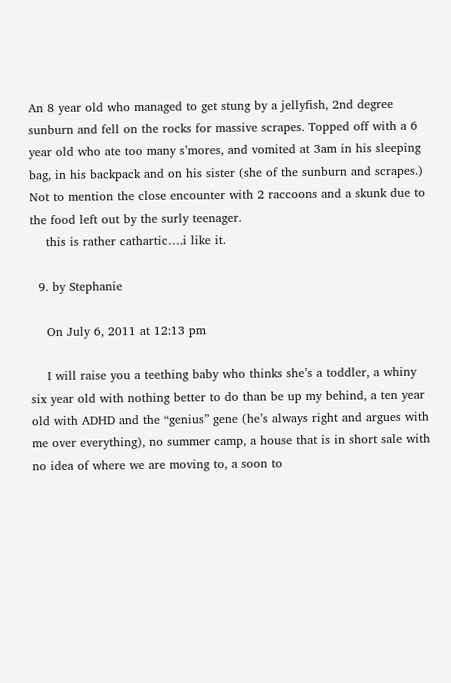An 8 year old who managed to get stung by a jellyfish, 2nd degree sunburn and fell on the rocks for massive scrapes. Topped off with a 6 year old who ate too many s’mores, and vomited at 3am in his sleeping bag, in his backpack and on his sister (she of the sunburn and scrapes.) Not to mention the close encounter with 2 raccoons and a skunk due to the food left out by the surly teenager.
    this is rather cathartic….i like it.

  9. by Stephanie

    On July 6, 2011 at 12:13 pm

    I will raise you a teething baby who thinks she’s a toddler, a whiny six year old with nothing better to do than be up my behind, a ten year old with ADHD and the “genius” gene (he’s always right and argues with me over everything), no summer camp, a house that is in short sale with no idea of where we are moving to, a soon to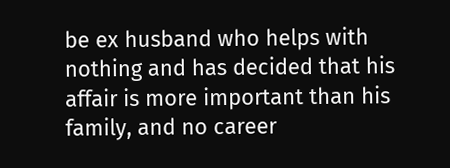be ex husband who helps with nothing and has decided that his affair is more important than his family, and no career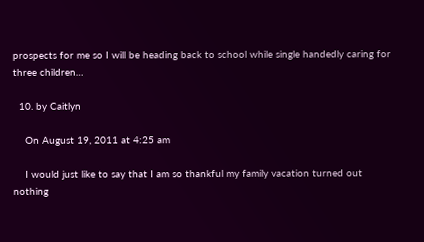prospects for me so I will be heading back to school while single handedly caring for three children…

  10. by Caitlyn

    On August 19, 2011 at 4:25 am

    I would just like to say that I am so thankful my family vacation turned out nothing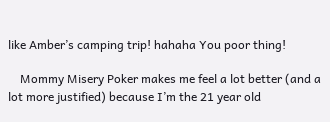like Amber’s camping trip! hahaha You poor thing!

    Mommy Misery Poker makes me feel a lot better (and a lot more justified) because I’m the 21 year old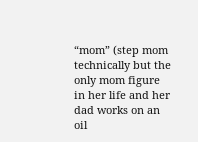“mom” (step mom technically but the only mom figure in her life and her dad works on an oil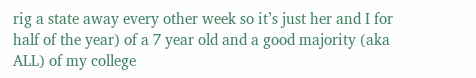rig a state away every other week so it’s just her and I for half of the year) of a 7 year old and a good majority (aka ALL) of my college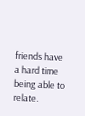friends have a hard time being able to relate.